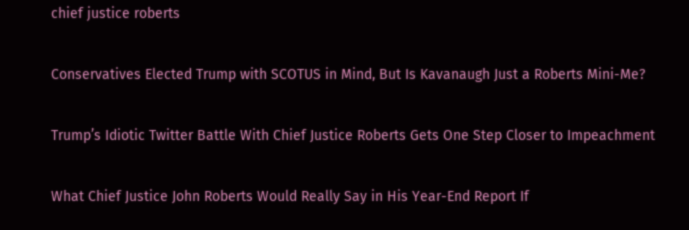chief justice roberts

Conservatives Elected Trump with SCOTUS in Mind, But Is Kavanaugh Just a Roberts Mini-Me?

Trump’s Idiotic Twitter Battle With Chief Justice Roberts Gets One Step Closer to Impeachment

What Chief Justice John Roberts Would Really Say in His Year-End Report If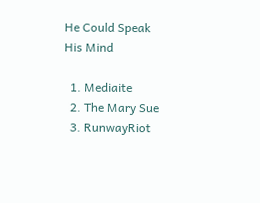He Could Speak His Mind

  1. Mediaite
  2. The Mary Sue
  3. RunwayRiot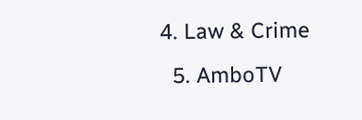4. Law & Crime
  5. AmboTV